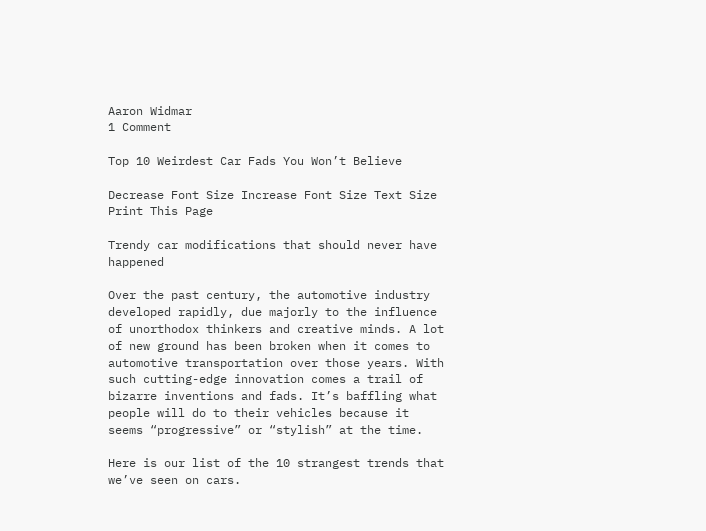Aaron Widmar
1 Comment

Top 10 Weirdest Car Fads You Won’t Believe

Decrease Font Size Increase Font Size Text Size Print This Page

Trendy car modifications that should never have happened

Over the past century, the automotive industry developed rapidly, due majorly to the influence of unorthodox thinkers and creative minds. A lot of new ground has been broken when it comes to automotive transportation over those years. With such cutting-edge innovation comes a trail of bizarre inventions and fads. It’s baffling what people will do to their vehicles because it seems “progressive” or “stylish” at the time.

Here is our list of the 10 strangest trends that we’ve seen on cars.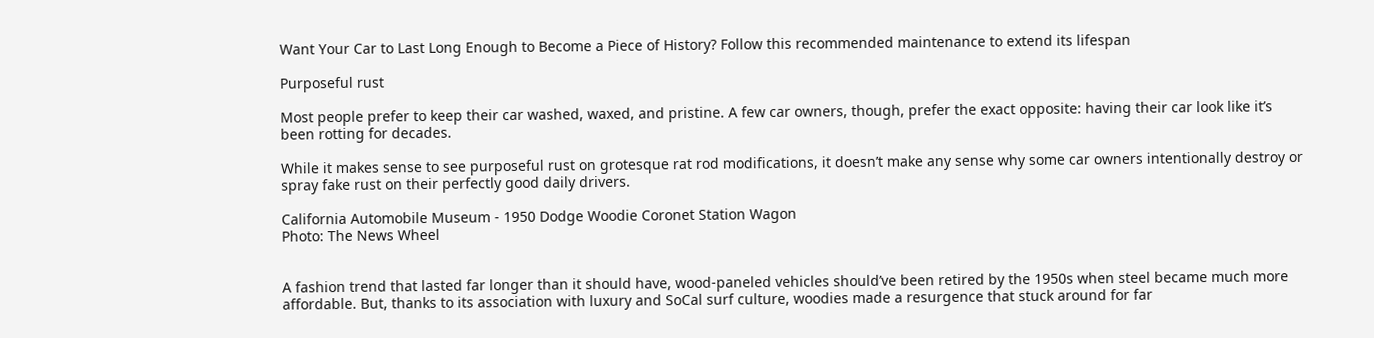Want Your Car to Last Long Enough to Become a Piece of History? Follow this recommended maintenance to extend its lifespan

Purposeful rust

Most people prefer to keep their car washed, waxed, and pristine. A few car owners, though, prefer the exact opposite: having their car look like it’s been rotting for decades.

While it makes sense to see purposeful rust on grotesque rat rod modifications, it doesn’t make any sense why some car owners intentionally destroy or spray fake rust on their perfectly good daily drivers.

California Automobile Museum - 1950 Dodge Woodie Coronet Station Wagon
Photo: The News Wheel


A fashion trend that lasted far longer than it should have, wood-paneled vehicles should’ve been retired by the 1950s when steel became much more affordable. But, thanks to its association with luxury and SoCal surf culture, woodies made a resurgence that stuck around for far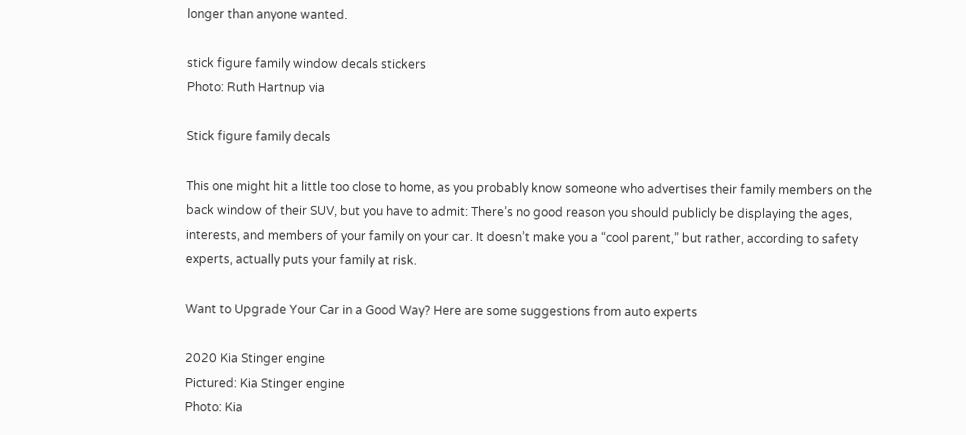longer than anyone wanted.

stick figure family window decals stickers
Photo: Ruth Hartnup via

Stick figure family decals

This one might hit a little too close to home, as you probably know someone who advertises their family members on the back window of their SUV, but you have to admit: There’s no good reason you should publicly be displaying the ages, interests, and members of your family on your car. It doesn’t make you a “cool parent,” but rather, according to safety experts, actually puts your family at risk.

Want to Upgrade Your Car in a Good Way? Here are some suggestions from auto experts

2020 Kia Stinger engine
Pictured: Kia Stinger engine
Photo: Kia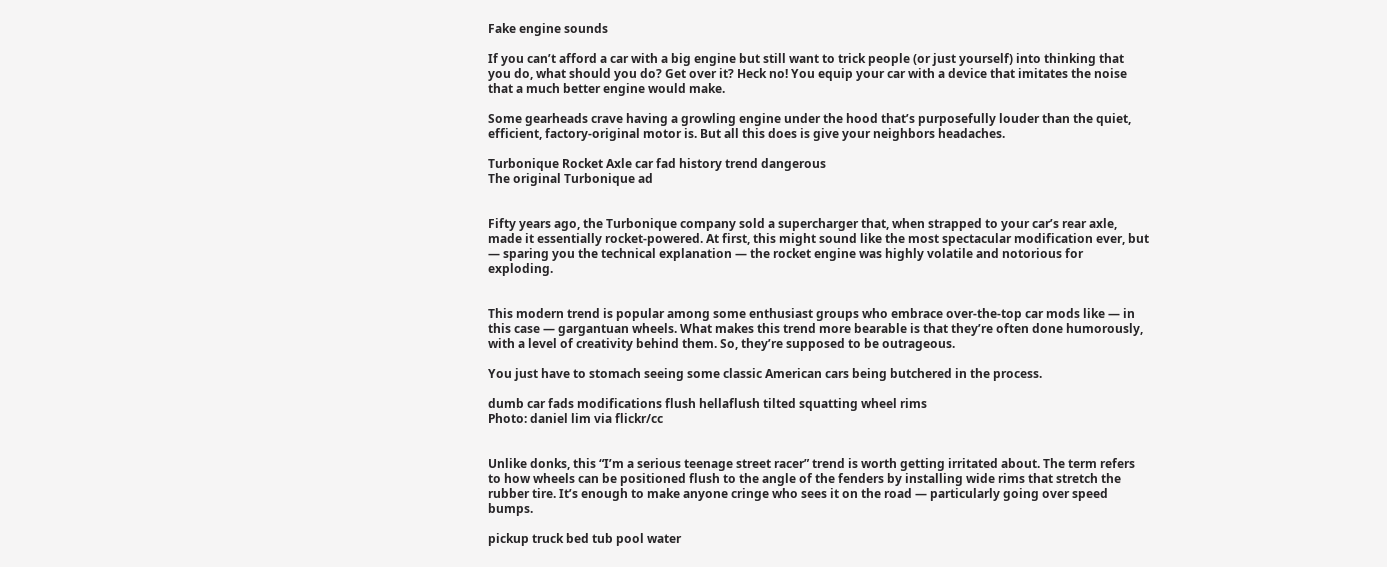Fake engine sounds

If you can’t afford a car with a big engine but still want to trick people (or just yourself) into thinking that you do, what should you do? Get over it? Heck no! You equip your car with a device that imitates the noise that a much better engine would make.

Some gearheads crave having a growling engine under the hood that’s purposefully louder than the quiet, efficient, factory-original motor is. But all this does is give your neighbors headaches.

Turbonique Rocket Axle car fad history trend dangerous
The original Turbonique ad


Fifty years ago, the Turbonique company sold a supercharger that, when strapped to your car’s rear axle, made it essentially rocket-powered. At first, this might sound like the most spectacular modification ever, but — sparing you the technical explanation — the rocket engine was highly volatile and notorious for exploding.


This modern trend is popular among some enthusiast groups who embrace over-the-top car mods like — in this case — gargantuan wheels. What makes this trend more bearable is that they’re often done humorously, with a level of creativity behind them. So, they’re supposed to be outrageous.

You just have to stomach seeing some classic American cars being butchered in the process.

dumb car fads modifications flush hellaflush tilted squatting wheel rims
Photo: daniel lim via flickr/cc


Unlike donks, this “I’m a serious teenage street racer” trend is worth getting irritated about. The term refers to how wheels can be positioned flush to the angle of the fenders by installing wide rims that stretch the rubber tire. It’s enough to make anyone cringe who sees it on the road — particularly going over speed bumps.

pickup truck bed tub pool water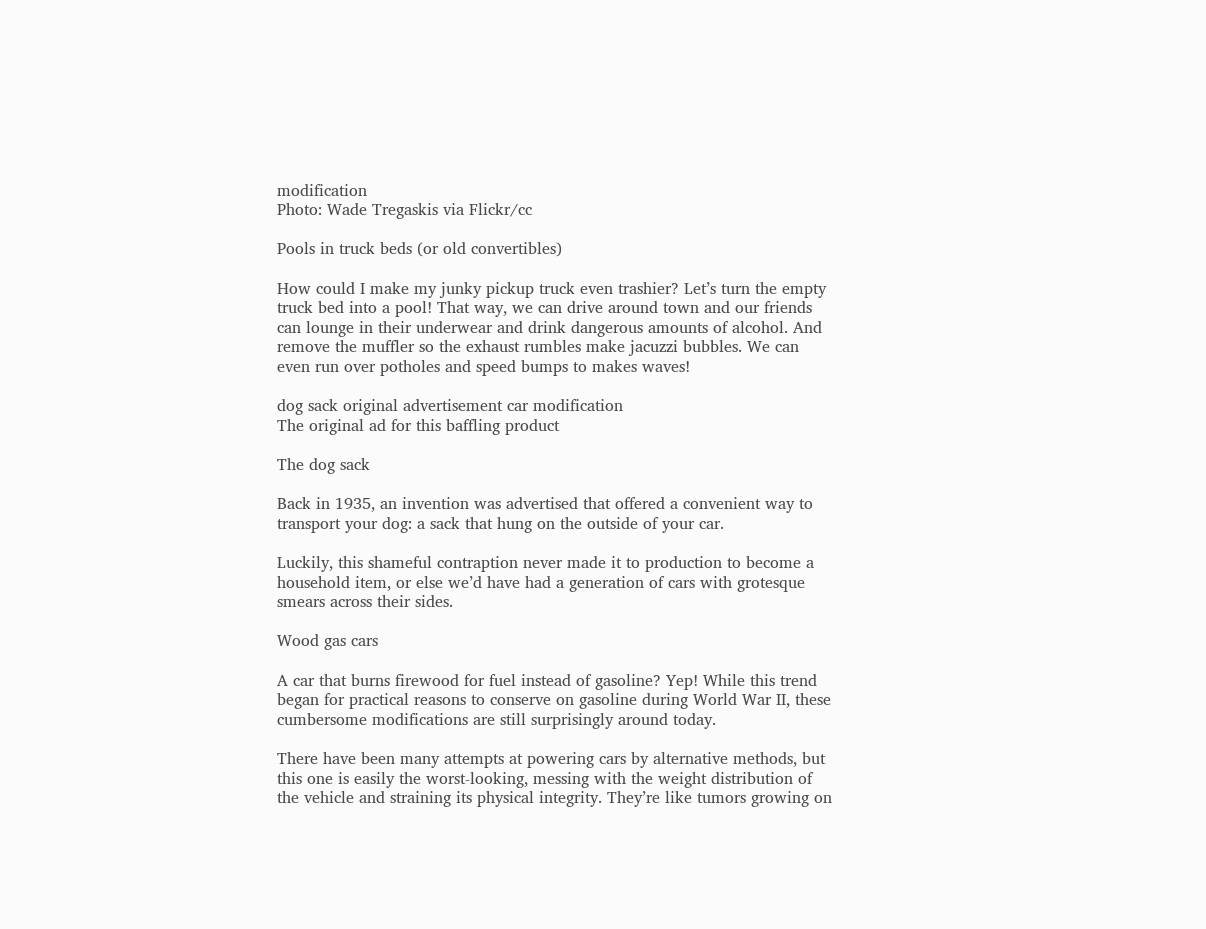modification
Photo: Wade Tregaskis via Flickr/cc

Pools in truck beds (or old convertibles)

How could I make my junky pickup truck even trashier? Let’s turn the empty truck bed into a pool! That way, we can drive around town and our friends can lounge in their underwear and drink dangerous amounts of alcohol. And remove the muffler so the exhaust rumbles make jacuzzi bubbles. We can even run over potholes and speed bumps to makes waves!

dog sack original advertisement car modification
The original ad for this baffling product

The dog sack

Back in 1935, an invention was advertised that offered a convenient way to transport your dog: a sack that hung on the outside of your car.

Luckily, this shameful contraption never made it to production to become a household item, or else we’d have had a generation of cars with grotesque smears across their sides.

Wood gas cars

A car that burns firewood for fuel instead of gasoline? Yep! While this trend began for practical reasons to conserve on gasoline during World War II, these cumbersome modifications are still surprisingly around today.

There have been many attempts at powering cars by alternative methods, but this one is easily the worst-looking, messing with the weight distribution of the vehicle and straining its physical integrity. They’re like tumors growing on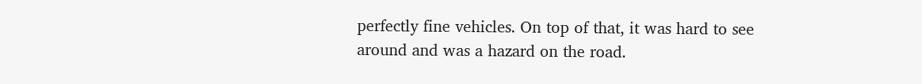perfectly fine vehicles. On top of that, it was hard to see around and was a hazard on the road.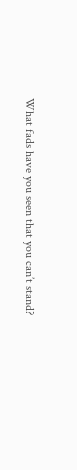What fads have you seen that you can’t stand?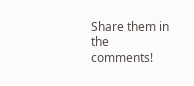Share them in the comments!